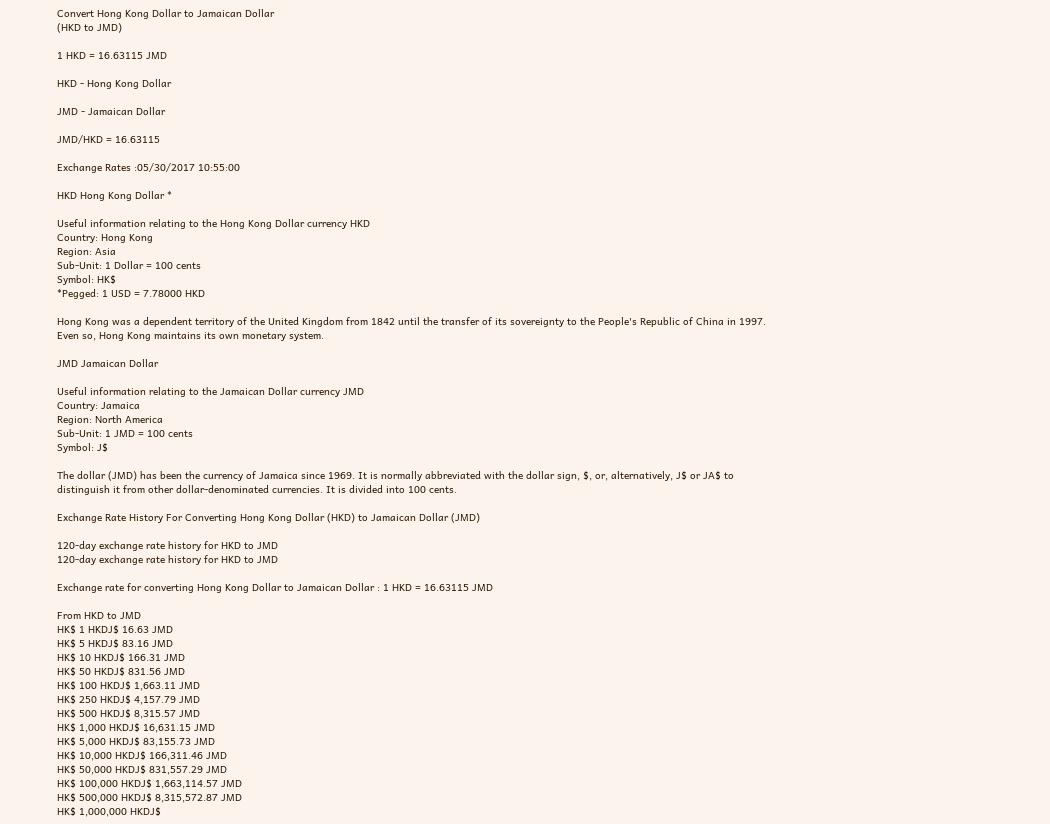Convert Hong Kong Dollar to Jamaican Dollar
(HKD to JMD)

1 HKD = 16.63115 JMD

HKD - Hong Kong Dollar

JMD - Jamaican Dollar

JMD/HKD = 16.63115

Exchange Rates :05/30/2017 10:55:00

HKD Hong Kong Dollar *

Useful information relating to the Hong Kong Dollar currency HKD
Country: Hong Kong
Region: Asia
Sub-Unit: 1 Dollar = 100 cents
Symbol: HK$
*Pegged: 1 USD = 7.78000 HKD

Hong Kong was a dependent territory of the United Kingdom from 1842 until the transfer of its sovereignty to the People's Republic of China in 1997. Even so, Hong Kong maintains its own monetary system.

JMD Jamaican Dollar

Useful information relating to the Jamaican Dollar currency JMD
Country: Jamaica
Region: North America
Sub-Unit: 1 JMD = 100 cents
Symbol: J$

The dollar (JMD) has been the currency of Jamaica since 1969. It is normally abbreviated with the dollar sign, $, or, alternatively, J$ or JA$ to distinguish it from other dollar-denominated currencies. It is divided into 100 cents.

Exchange Rate History For Converting Hong Kong Dollar (HKD) to Jamaican Dollar (JMD)

120-day exchange rate history for HKD to JMD
120-day exchange rate history for HKD to JMD

Exchange rate for converting Hong Kong Dollar to Jamaican Dollar : 1 HKD = 16.63115 JMD

From HKD to JMD
HK$ 1 HKDJ$ 16.63 JMD
HK$ 5 HKDJ$ 83.16 JMD
HK$ 10 HKDJ$ 166.31 JMD
HK$ 50 HKDJ$ 831.56 JMD
HK$ 100 HKDJ$ 1,663.11 JMD
HK$ 250 HKDJ$ 4,157.79 JMD
HK$ 500 HKDJ$ 8,315.57 JMD
HK$ 1,000 HKDJ$ 16,631.15 JMD
HK$ 5,000 HKDJ$ 83,155.73 JMD
HK$ 10,000 HKDJ$ 166,311.46 JMD
HK$ 50,000 HKDJ$ 831,557.29 JMD
HK$ 100,000 HKDJ$ 1,663,114.57 JMD
HK$ 500,000 HKDJ$ 8,315,572.87 JMD
HK$ 1,000,000 HKDJ$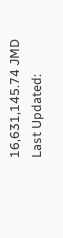16,631,145.74 JMD
Last Updated: